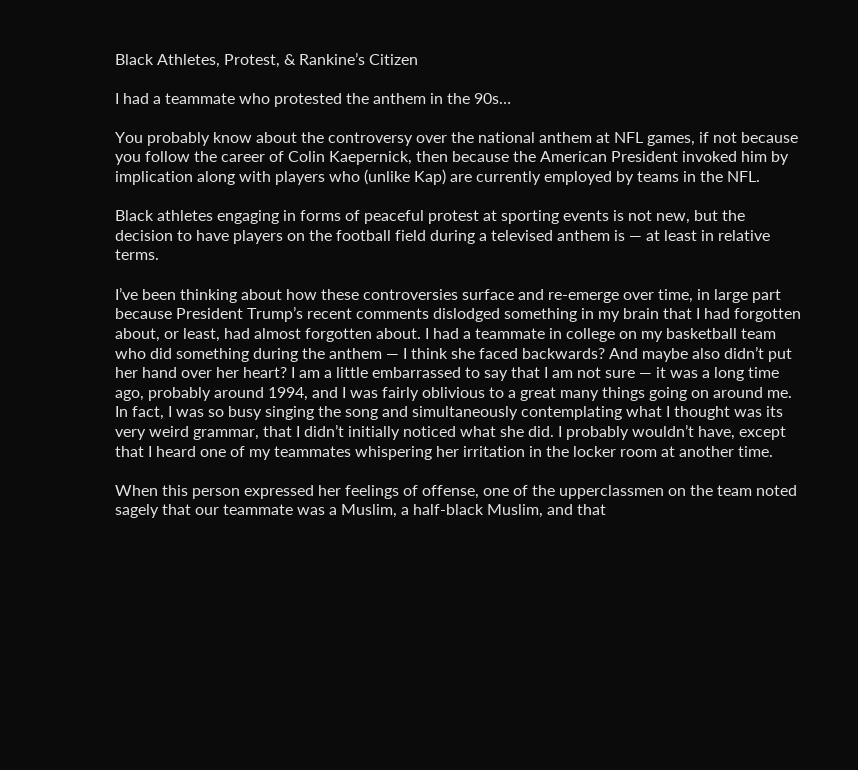Black Athletes, Protest, & Rankine’s Citizen

I had a teammate who protested the anthem in the 90s…

You probably know about the controversy over the national anthem at NFL games, if not because you follow the career of Colin Kaepernick, then because the American President invoked him by implication along with players who (unlike Kap) are currently employed by teams in the NFL.

Black athletes engaging in forms of peaceful protest at sporting events is not new, but the decision to have players on the football field during a televised anthem is — at least in relative terms.

I’ve been thinking about how these controversies surface and re-emerge over time, in large part because President Trump’s recent comments dislodged something in my brain that I had forgotten about, or least, had almost forgotten about. I had a teammate in college on my basketball team who did something during the anthem — I think she faced backwards? And maybe also didn’t put her hand over her heart? I am a little embarrassed to say that I am not sure — it was a long time ago, probably around 1994, and I was fairly oblivious to a great many things going on around me. In fact, I was so busy singing the song and simultaneously contemplating what I thought was its very weird grammar, that I didn’t initially noticed what she did. I probably wouldn’t have, except that I heard one of my teammates whispering her irritation in the locker room at another time.

When this person expressed her feelings of offense, one of the upperclassmen on the team noted sagely that our teammate was a Muslim, a half-black Muslim, and that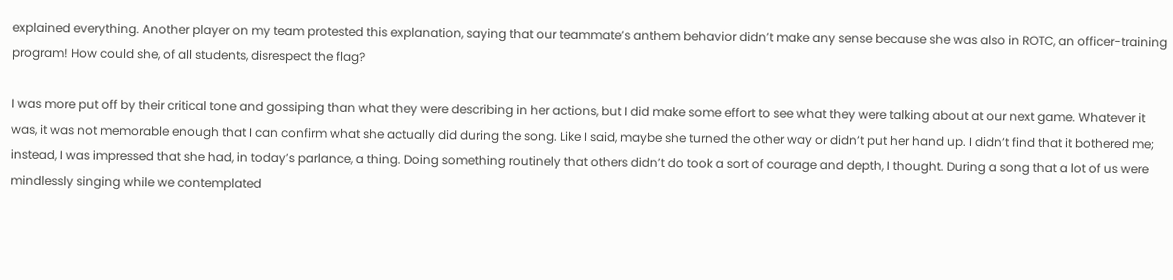explained everything. Another player on my team protested this explanation, saying that our teammate’s anthem behavior didn’t make any sense because she was also in ROTC, an officer-training program! How could she, of all students, disrespect the flag?

I was more put off by their critical tone and gossiping than what they were describing in her actions, but I did make some effort to see what they were talking about at our next game. Whatever it was, it was not memorable enough that I can confirm what she actually did during the song. Like I said, maybe she turned the other way or didn’t put her hand up. I didn’t find that it bothered me; instead, I was impressed that she had, in today’s parlance, a thing. Doing something routinely that others didn’t do took a sort of courage and depth, I thought. During a song that a lot of us were mindlessly singing while we contemplated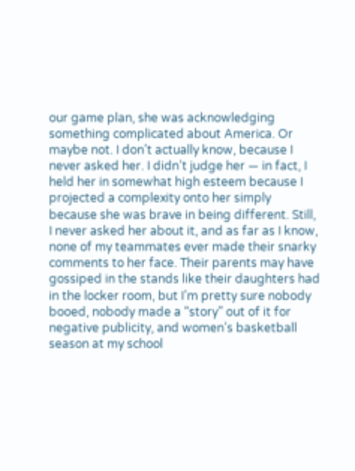our game plan, she was acknowledging something complicated about America. Or maybe not. I don’t actually know, because I never asked her. I didn’t judge her — in fact, I held her in somewhat high esteem because I projected a complexity onto her simply because she was brave in being different. Still, I never asked her about it, and as far as I know, none of my teammates ever made their snarky comments to her face. Their parents may have gossiped in the stands like their daughters had in the locker room, but I’m pretty sure nobody booed, nobody made a “story” out of it for negative publicity, and women’s basketball season at my school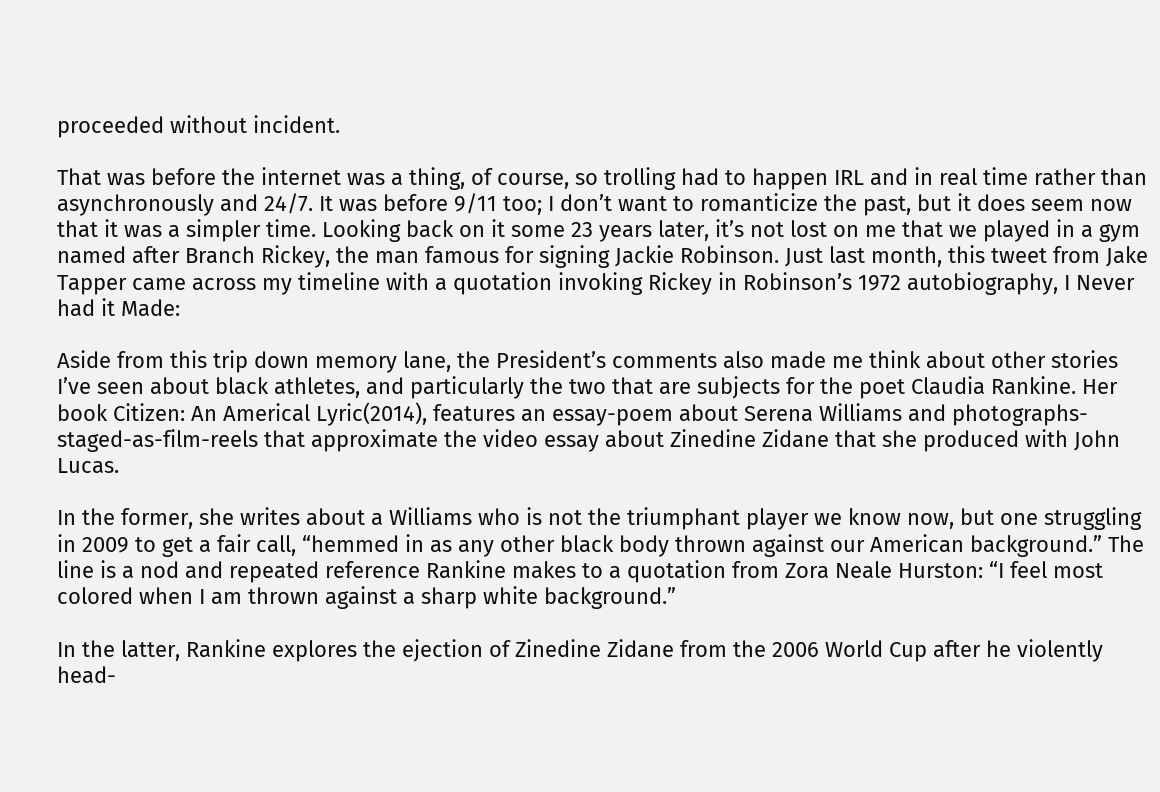proceeded without incident.

That was before the internet was a thing, of course, so trolling had to happen IRL and in real time rather than asynchronously and 24/7. It was before 9/11 too; I don’t want to romanticize the past, but it does seem now that it was a simpler time. Looking back on it some 23 years later, it’s not lost on me that we played in a gym named after Branch Rickey, the man famous for signing Jackie Robinson. Just last month, this tweet from Jake Tapper came across my timeline with a quotation invoking Rickey in Robinson’s 1972 autobiography, I Never had it Made:

Aside from this trip down memory lane, the President’s comments also made me think about other stories I’ve seen about black athletes, and particularly the two that are subjects for the poet Claudia Rankine. Her book Citizen: An Americal Lyric(2014), features an essay-poem about Serena Williams and photographs-staged-as-film-reels that approximate the video essay about Zinedine Zidane that she produced with John Lucas.

In the former, she writes about a Williams who is not the triumphant player we know now, but one struggling in 2009 to get a fair call, “hemmed in as any other black body thrown against our American background.” The line is a nod and repeated reference Rankine makes to a quotation from Zora Neale Hurston: “I feel most colored when I am thrown against a sharp white background.”

In the latter, Rankine explores the ejection of Zinedine Zidane from the 2006 World Cup after he violently head-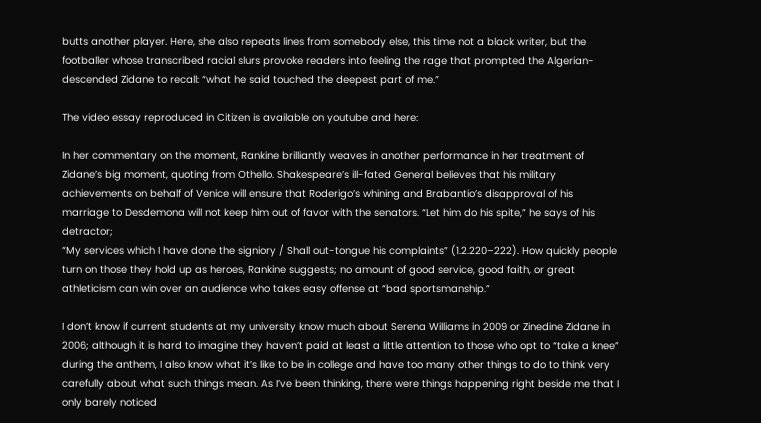butts another player. Here, she also repeats lines from somebody else, this time not a black writer, but the footballer whose transcribed racial slurs provoke readers into feeling the rage that prompted the Algerian-descended Zidane to recall: “what he said touched the deepest part of me.”

The video essay reproduced in Citizen is available on youtube and here:

In her commentary on the moment, Rankine brilliantly weaves in another performance in her treatment of Zidane’s big moment, quoting from Othello. Shakespeare’s ill-fated General believes that his military achievements on behalf of Venice will ensure that Roderigo’s whining and Brabantio’s disapproval of his marriage to Desdemona will not keep him out of favor with the senators. “Let him do his spite,” he says of his detractor;
“My services which I have done the signiory / Shall out-tongue his complaints” (1.2.220–222). How quickly people turn on those they hold up as heroes, Rankine suggests; no amount of good service, good faith, or great athleticism can win over an audience who takes easy offense at “bad sportsmanship.”

I don’t know if current students at my university know much about Serena Williams in 2009 or Zinedine Zidane in 2006; although it is hard to imagine they haven’t paid at least a little attention to those who opt to “take a knee” during the anthem, I also know what it’s like to be in college and have too many other things to do to think very carefully about what such things mean. As I’ve been thinking, there were things happening right beside me that I only barely noticed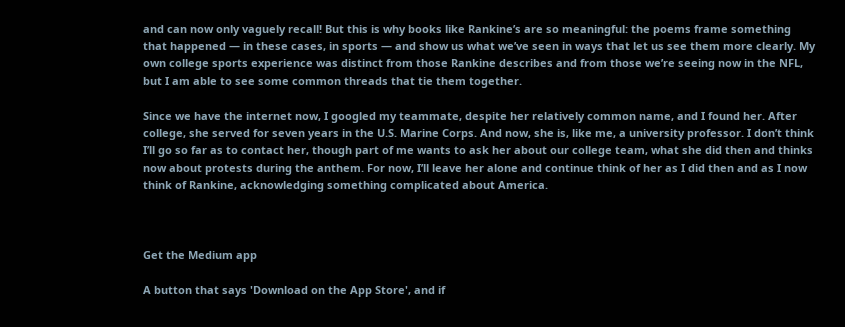and can now only vaguely recall! But this is why books like Rankine’s are so meaningful: the poems frame something that happened — in these cases, in sports — and show us what we’ve seen in ways that let us see them more clearly. My own college sports experience was distinct from those Rankine describes and from those we’re seeing now in the NFL, but I am able to see some common threads that tie them together.

Since we have the internet now, I googled my teammate, despite her relatively common name, and I found her. After college, she served for seven years in the U.S. Marine Corps. And now, she is, like me, a university professor. I don’t think I’ll go so far as to contact her, though part of me wants to ask her about our college team, what she did then and thinks now about protests during the anthem. For now, I’ll leave her alone and continue think of her as I did then and as I now think of Rankine, acknowledging something complicated about America.



Get the Medium app

A button that says 'Download on the App Store', and if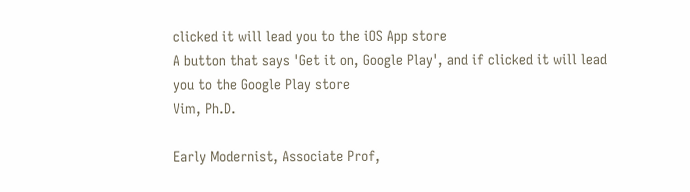clicked it will lead you to the iOS App store
A button that says 'Get it on, Google Play', and if clicked it will lead you to the Google Play store
Vim, Ph.D.

Early Modernist, Associate Prof,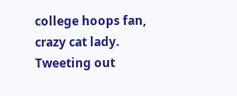college hoops fan, crazy cat lady. Tweeting out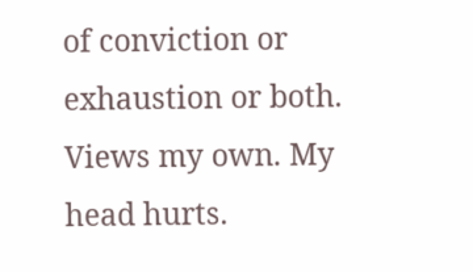of conviction or exhaustion or both. Views my own. My head hurts.